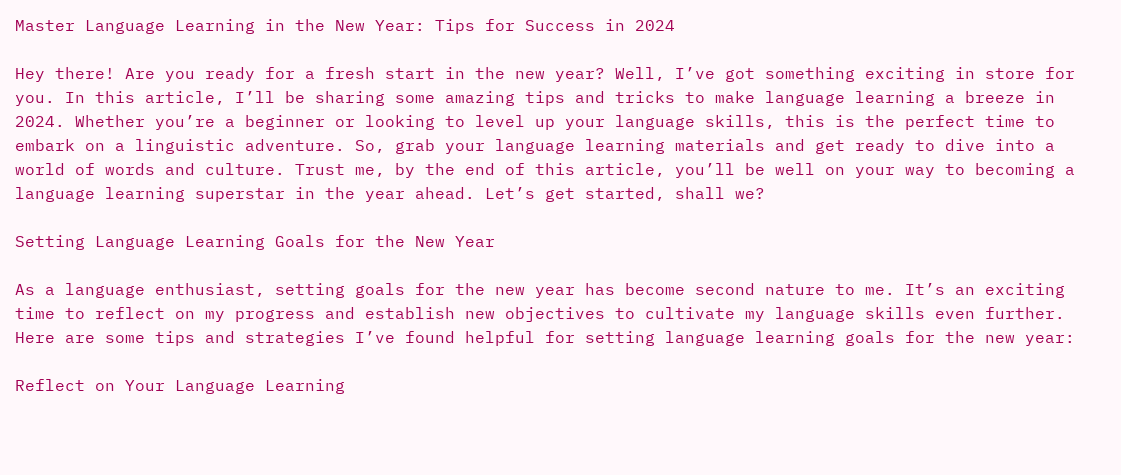Master Language Learning in the New Year: Tips for Success in 2024

Hey there! Are you ready for a fresh start in the new year? Well, I’ve got something exciting in store for you. In this article, I’ll be sharing some amazing tips and tricks to make language learning a breeze in 2024. Whether you’re a beginner or looking to level up your language skills, this is the perfect time to embark on a linguistic adventure. So, grab your language learning materials and get ready to dive into a world of words and culture. Trust me, by the end of this article, you’ll be well on your way to becoming a language learning superstar in the year ahead. Let’s get started, shall we?

Setting Language Learning Goals for the New Year

As a language enthusiast, setting goals for the new year has become second nature to me. It’s an exciting time to reflect on my progress and establish new objectives to cultivate my language skills even further. Here are some tips and strategies I’ve found helpful for setting language learning goals for the new year:

Reflect on Your Language Learning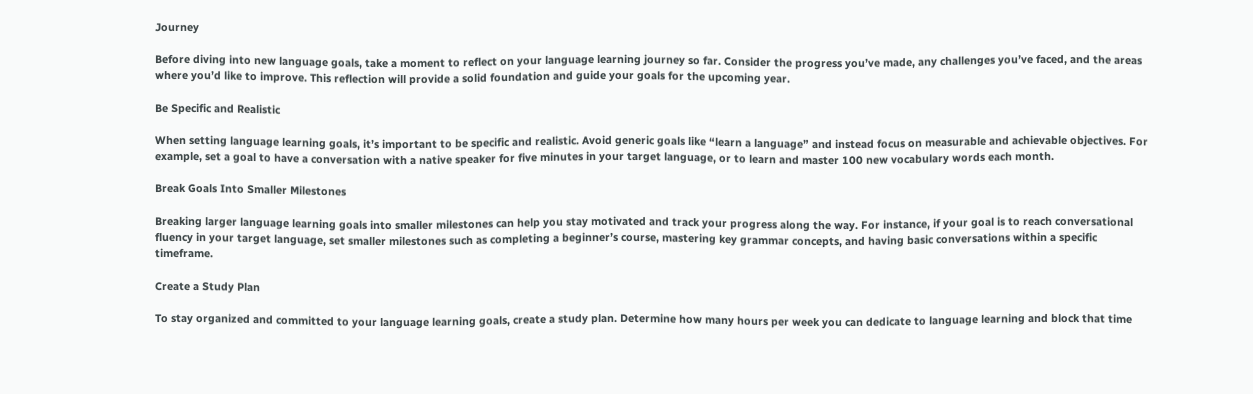Journey

Before diving into new language goals, take a moment to reflect on your language learning journey so far. Consider the progress you’ve made, any challenges you’ve faced, and the areas where you’d like to improve. This reflection will provide a solid foundation and guide your goals for the upcoming year.

Be Specific and Realistic

When setting language learning goals, it’s important to be specific and realistic. Avoid generic goals like “learn a language” and instead focus on measurable and achievable objectives. For example, set a goal to have a conversation with a native speaker for five minutes in your target language, or to learn and master 100 new vocabulary words each month.

Break Goals Into Smaller Milestones

Breaking larger language learning goals into smaller milestones can help you stay motivated and track your progress along the way. For instance, if your goal is to reach conversational fluency in your target language, set smaller milestones such as completing a beginner’s course, mastering key grammar concepts, and having basic conversations within a specific timeframe.

Create a Study Plan

To stay organized and committed to your language learning goals, create a study plan. Determine how many hours per week you can dedicate to language learning and block that time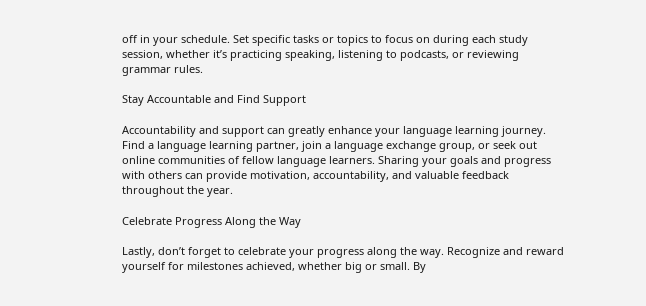off in your schedule. Set specific tasks or topics to focus on during each study session, whether it’s practicing speaking, listening to podcasts, or reviewing grammar rules.

Stay Accountable and Find Support

Accountability and support can greatly enhance your language learning journey. Find a language learning partner, join a language exchange group, or seek out online communities of fellow language learners. Sharing your goals and progress with others can provide motivation, accountability, and valuable feedback throughout the year.

Celebrate Progress Along the Way

Lastly, don’t forget to celebrate your progress along the way. Recognize and reward yourself for milestones achieved, whether big or small. By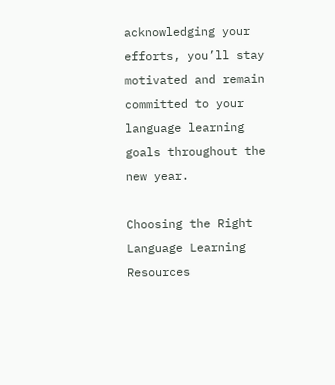acknowledging your efforts, you’ll stay motivated and remain committed to your language learning goals throughout the new year.

Choosing the Right Language Learning Resources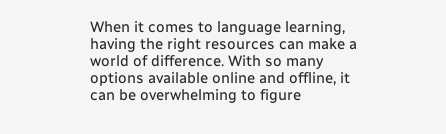When it comes to language learning, having the right resources can make a world of difference. With so many options available online and offline, it can be overwhelming to figure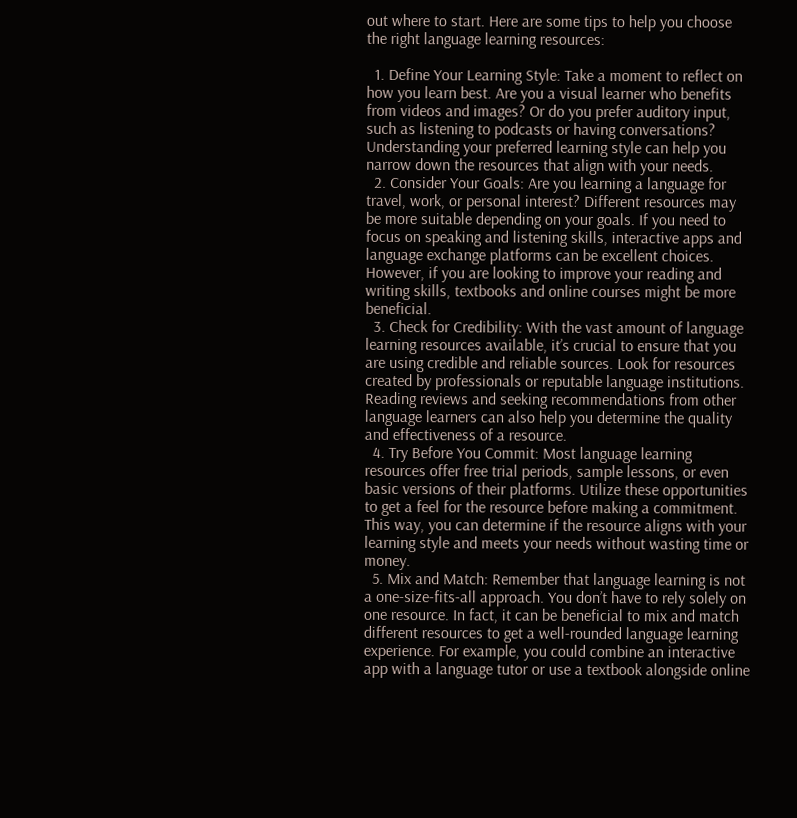out where to start. Here are some tips to help you choose the right language learning resources:

  1. Define Your Learning Style: Take a moment to reflect on how you learn best. Are you a visual learner who benefits from videos and images? Or do you prefer auditory input, such as listening to podcasts or having conversations? Understanding your preferred learning style can help you narrow down the resources that align with your needs.
  2. Consider Your Goals: Are you learning a language for travel, work, or personal interest? Different resources may be more suitable depending on your goals. If you need to focus on speaking and listening skills, interactive apps and language exchange platforms can be excellent choices. However, if you are looking to improve your reading and writing skills, textbooks and online courses might be more beneficial.
  3. Check for Credibility: With the vast amount of language learning resources available, it’s crucial to ensure that you are using credible and reliable sources. Look for resources created by professionals or reputable language institutions. Reading reviews and seeking recommendations from other language learners can also help you determine the quality and effectiveness of a resource.
  4. Try Before You Commit: Most language learning resources offer free trial periods, sample lessons, or even basic versions of their platforms. Utilize these opportunities to get a feel for the resource before making a commitment. This way, you can determine if the resource aligns with your learning style and meets your needs without wasting time or money.
  5. Mix and Match: Remember that language learning is not a one-size-fits-all approach. You don’t have to rely solely on one resource. In fact, it can be beneficial to mix and match different resources to get a well-rounded language learning experience. For example, you could combine an interactive app with a language tutor or use a textbook alongside online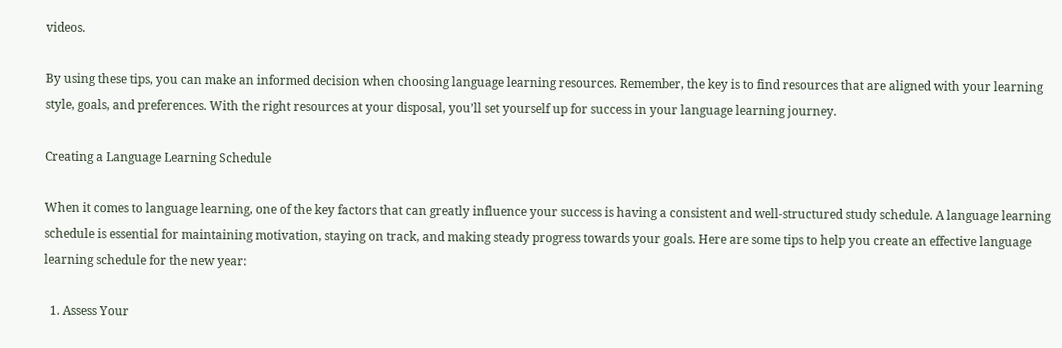videos.

By using these tips, you can make an informed decision when choosing language learning resources. Remember, the key is to find resources that are aligned with your learning style, goals, and preferences. With the right resources at your disposal, you’ll set yourself up for success in your language learning journey.

Creating a Language Learning Schedule

When it comes to language learning, one of the key factors that can greatly influence your success is having a consistent and well-structured study schedule. A language learning schedule is essential for maintaining motivation, staying on track, and making steady progress towards your goals. Here are some tips to help you create an effective language learning schedule for the new year:

  1. Assess Your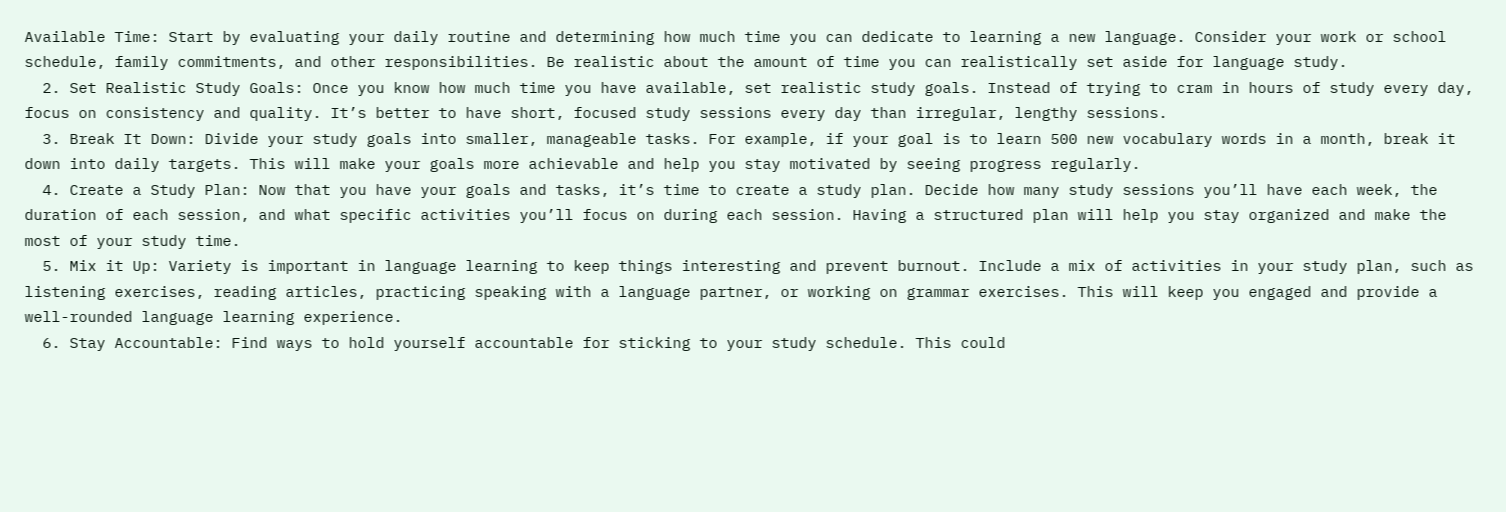Available Time: Start by evaluating your daily routine and determining how much time you can dedicate to learning a new language. Consider your work or school schedule, family commitments, and other responsibilities. Be realistic about the amount of time you can realistically set aside for language study.
  2. Set Realistic Study Goals: Once you know how much time you have available, set realistic study goals. Instead of trying to cram in hours of study every day, focus on consistency and quality. It’s better to have short, focused study sessions every day than irregular, lengthy sessions.
  3. Break It Down: Divide your study goals into smaller, manageable tasks. For example, if your goal is to learn 500 new vocabulary words in a month, break it down into daily targets. This will make your goals more achievable and help you stay motivated by seeing progress regularly.
  4. Create a Study Plan: Now that you have your goals and tasks, it’s time to create a study plan. Decide how many study sessions you’ll have each week, the duration of each session, and what specific activities you’ll focus on during each session. Having a structured plan will help you stay organized and make the most of your study time.
  5. Mix it Up: Variety is important in language learning to keep things interesting and prevent burnout. Include a mix of activities in your study plan, such as listening exercises, reading articles, practicing speaking with a language partner, or working on grammar exercises. This will keep you engaged and provide a well-rounded language learning experience.
  6. Stay Accountable: Find ways to hold yourself accountable for sticking to your study schedule. This could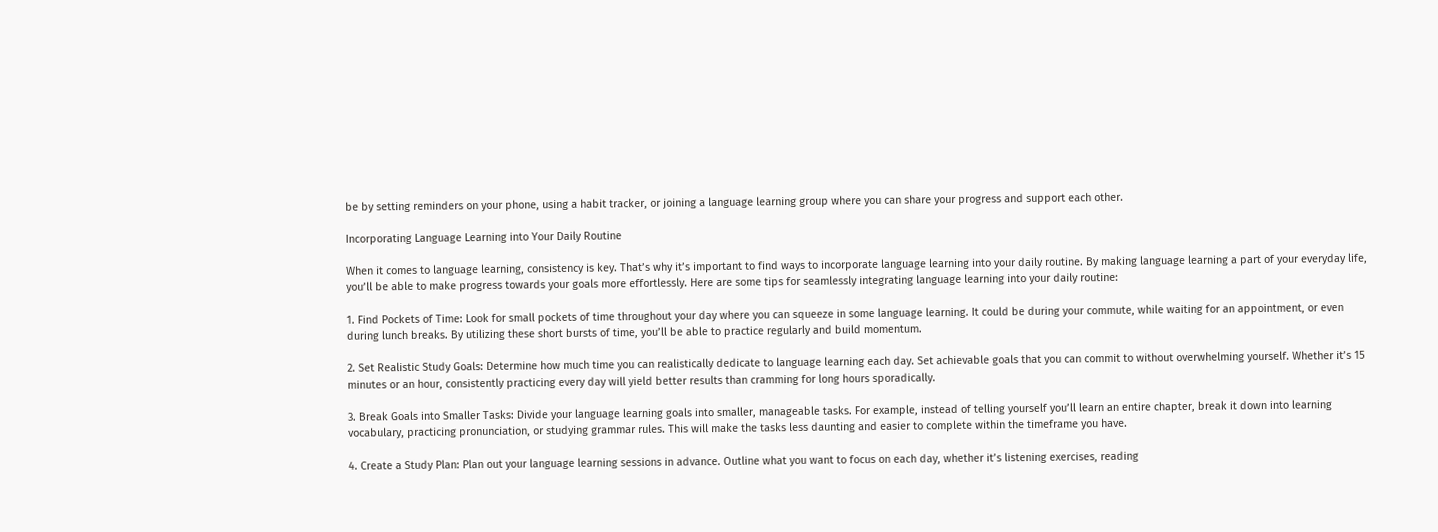be by setting reminders on your phone, using a habit tracker, or joining a language learning group where you can share your progress and support each other.

Incorporating Language Learning into Your Daily Routine

When it comes to language learning, consistency is key. That’s why it’s important to find ways to incorporate language learning into your daily routine. By making language learning a part of your everyday life, you’ll be able to make progress towards your goals more effortlessly. Here are some tips for seamlessly integrating language learning into your daily routine:

1. Find Pockets of Time: Look for small pockets of time throughout your day where you can squeeze in some language learning. It could be during your commute, while waiting for an appointment, or even during lunch breaks. By utilizing these short bursts of time, you’ll be able to practice regularly and build momentum.

2. Set Realistic Study Goals: Determine how much time you can realistically dedicate to language learning each day. Set achievable goals that you can commit to without overwhelming yourself. Whether it’s 15 minutes or an hour, consistently practicing every day will yield better results than cramming for long hours sporadically.

3. Break Goals into Smaller Tasks: Divide your language learning goals into smaller, manageable tasks. For example, instead of telling yourself you’ll learn an entire chapter, break it down into learning vocabulary, practicing pronunciation, or studying grammar rules. This will make the tasks less daunting and easier to complete within the timeframe you have.

4. Create a Study Plan: Plan out your language learning sessions in advance. Outline what you want to focus on each day, whether it’s listening exercises, reading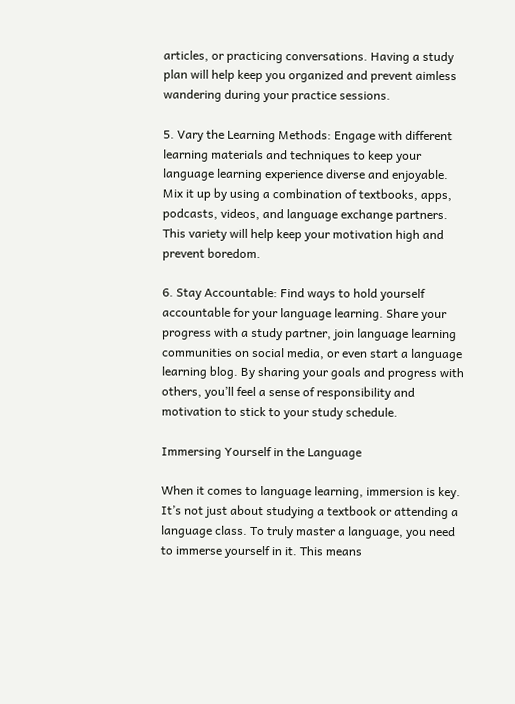articles, or practicing conversations. Having a study plan will help keep you organized and prevent aimless wandering during your practice sessions.

5. Vary the Learning Methods: Engage with different learning materials and techniques to keep your language learning experience diverse and enjoyable. Mix it up by using a combination of textbooks, apps, podcasts, videos, and language exchange partners. This variety will help keep your motivation high and prevent boredom.

6. Stay Accountable: Find ways to hold yourself accountable for your language learning. Share your progress with a study partner, join language learning communities on social media, or even start a language learning blog. By sharing your goals and progress with others, you’ll feel a sense of responsibility and motivation to stick to your study schedule.

Immersing Yourself in the Language

When it comes to language learning, immersion is key. It’s not just about studying a textbook or attending a language class. To truly master a language, you need to immerse yourself in it. This means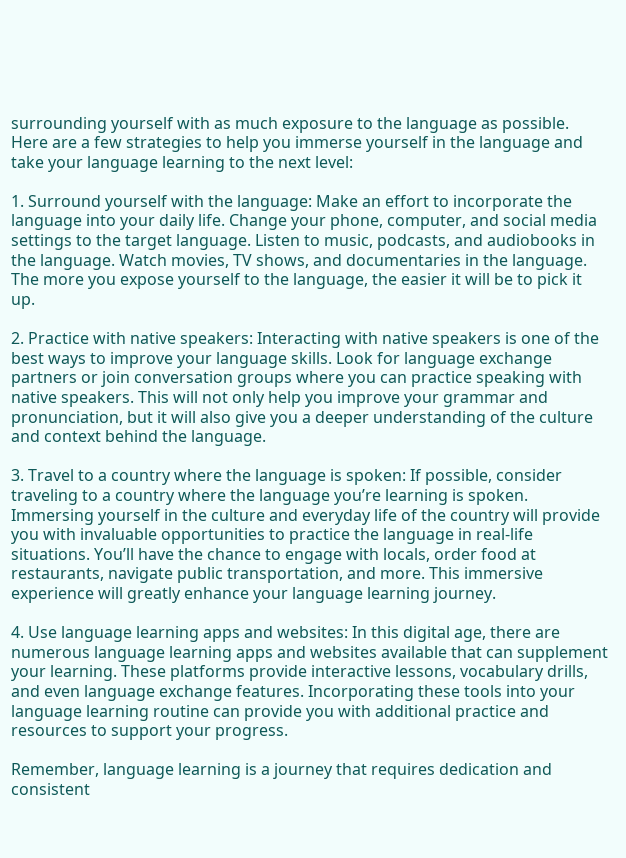surrounding yourself with as much exposure to the language as possible. Here are a few strategies to help you immerse yourself in the language and take your language learning to the next level:

1. Surround yourself with the language: Make an effort to incorporate the language into your daily life. Change your phone, computer, and social media settings to the target language. Listen to music, podcasts, and audiobooks in the language. Watch movies, TV shows, and documentaries in the language. The more you expose yourself to the language, the easier it will be to pick it up.

2. Practice with native speakers: Interacting with native speakers is one of the best ways to improve your language skills. Look for language exchange partners or join conversation groups where you can practice speaking with native speakers. This will not only help you improve your grammar and pronunciation, but it will also give you a deeper understanding of the culture and context behind the language.

3. Travel to a country where the language is spoken: If possible, consider traveling to a country where the language you’re learning is spoken. Immersing yourself in the culture and everyday life of the country will provide you with invaluable opportunities to practice the language in real-life situations. You’ll have the chance to engage with locals, order food at restaurants, navigate public transportation, and more. This immersive experience will greatly enhance your language learning journey.

4. Use language learning apps and websites: In this digital age, there are numerous language learning apps and websites available that can supplement your learning. These platforms provide interactive lessons, vocabulary drills, and even language exchange features. Incorporating these tools into your language learning routine can provide you with additional practice and resources to support your progress.

Remember, language learning is a journey that requires dedication and consistent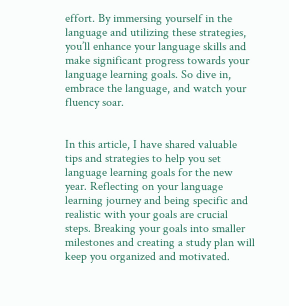effort. By immersing yourself in the language and utilizing these strategies, you’ll enhance your language skills and make significant progress towards your language learning goals. So dive in, embrace the language, and watch your fluency soar.


In this article, I have shared valuable tips and strategies to help you set language learning goals for the new year. Reflecting on your language learning journey and being specific and realistic with your goals are crucial steps. Breaking your goals into smaller milestones and creating a study plan will keep you organized and motivated.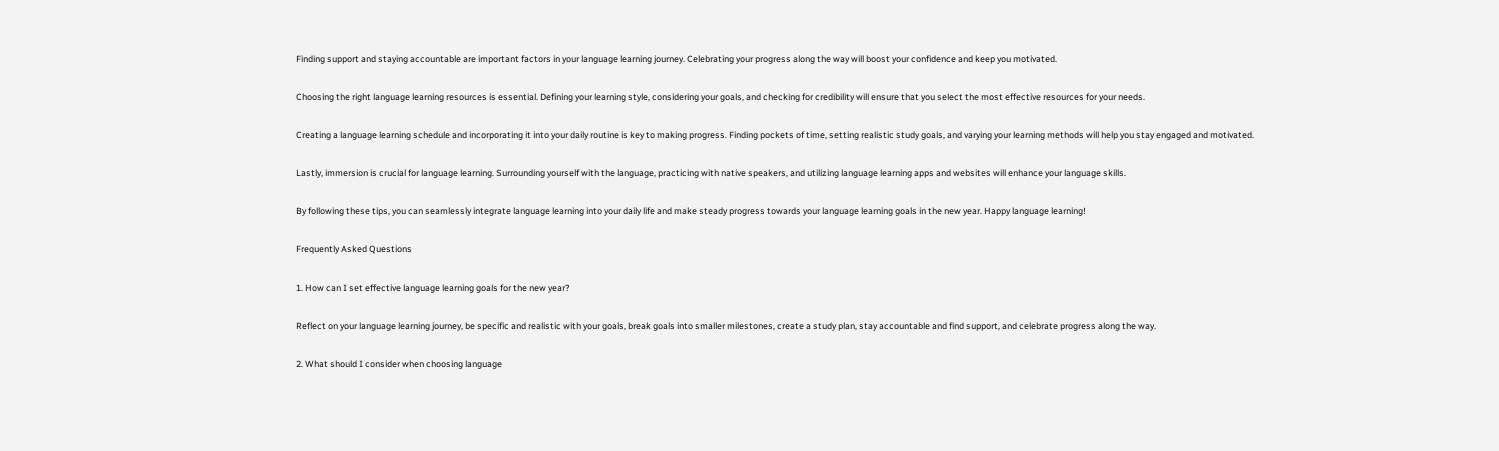Finding support and staying accountable are important factors in your language learning journey. Celebrating your progress along the way will boost your confidence and keep you motivated.

Choosing the right language learning resources is essential. Defining your learning style, considering your goals, and checking for credibility will ensure that you select the most effective resources for your needs.

Creating a language learning schedule and incorporating it into your daily routine is key to making progress. Finding pockets of time, setting realistic study goals, and varying your learning methods will help you stay engaged and motivated.

Lastly, immersion is crucial for language learning. Surrounding yourself with the language, practicing with native speakers, and utilizing language learning apps and websites will enhance your language skills.

By following these tips, you can seamlessly integrate language learning into your daily life and make steady progress towards your language learning goals in the new year. Happy language learning!

Frequently Asked Questions

1. How can I set effective language learning goals for the new year?

Reflect on your language learning journey, be specific and realistic with your goals, break goals into smaller milestones, create a study plan, stay accountable and find support, and celebrate progress along the way.

2. What should I consider when choosing language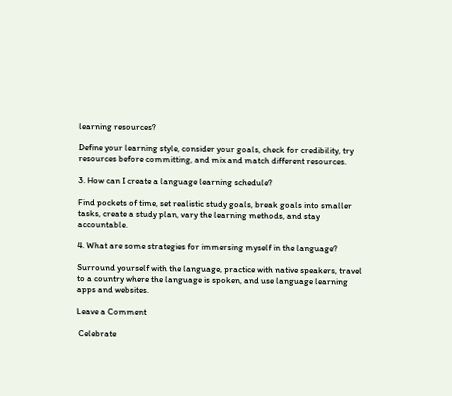learning resources?

Define your learning style, consider your goals, check for credibility, try resources before committing, and mix and match different resources.

3. How can I create a language learning schedule?

Find pockets of time, set realistic study goals, break goals into smaller tasks, create a study plan, vary the learning methods, and stay accountable.

4. What are some strategies for immersing myself in the language?

Surround yourself with the language, practice with native speakers, travel to a country where the language is spoken, and use language learning apps and websites.

Leave a Comment

 Celebrate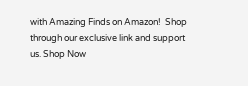with Amazing Finds on Amazon!  Shop through our exclusive link and support us. Shop Now